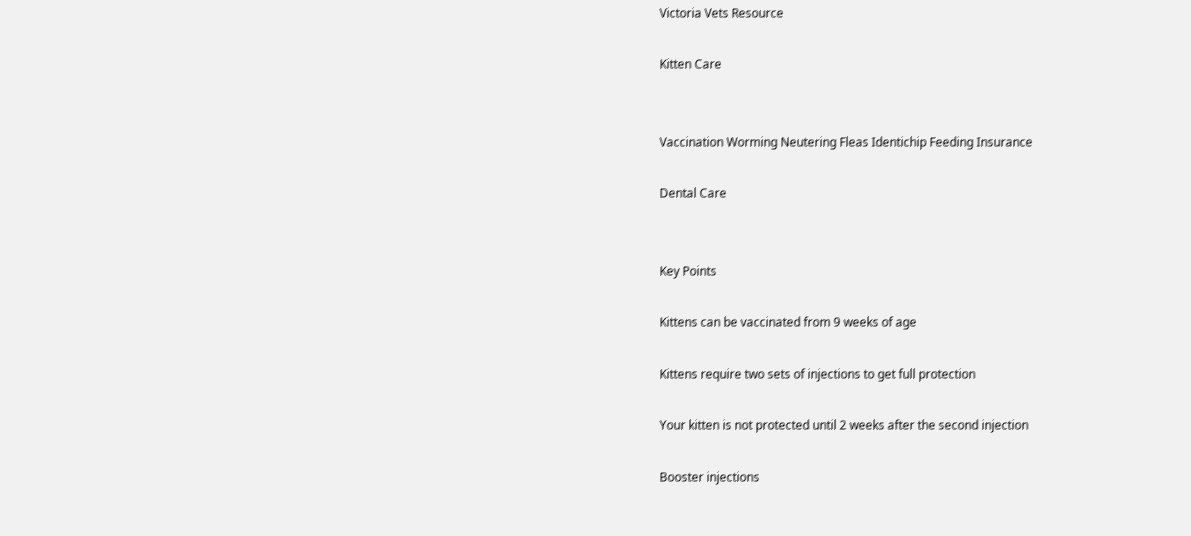Victoria Vets Resource

Kitten Care


Vaccination Worming Neutering Fleas Identichip Feeding Insurance

Dental Care


Key Points

Kittens can be vaccinated from 9 weeks of age

Kittens require two sets of injections to get full protection

Your kitten is not protected until 2 weeks after the second injection

Booster injections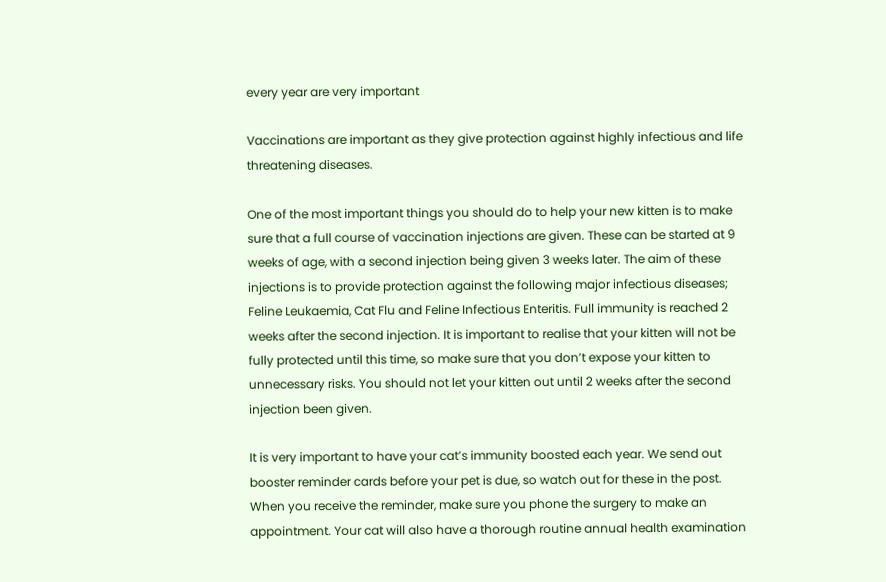every year are very important

Vaccinations are important as they give protection against highly infectious and life threatening diseases.

One of the most important things you should do to help your new kitten is to make sure that a full course of vaccination injections are given. These can be started at 9 weeks of age, with a second injection being given 3 weeks later. The aim of these injections is to provide protection against the following major infectious diseases; Feline Leukaemia, Cat Flu and Feline Infectious Enteritis. Full immunity is reached 2 weeks after the second injection. It is important to realise that your kitten will not be fully protected until this time, so make sure that you don’t expose your kitten to unnecessary risks. You should not let your kitten out until 2 weeks after the second injection been given.

It is very important to have your cat’s immunity boosted each year. We send out booster reminder cards before your pet is due, so watch out for these in the post. When you receive the reminder, make sure you phone the surgery to make an appointment. Your cat will also have a thorough routine annual health examination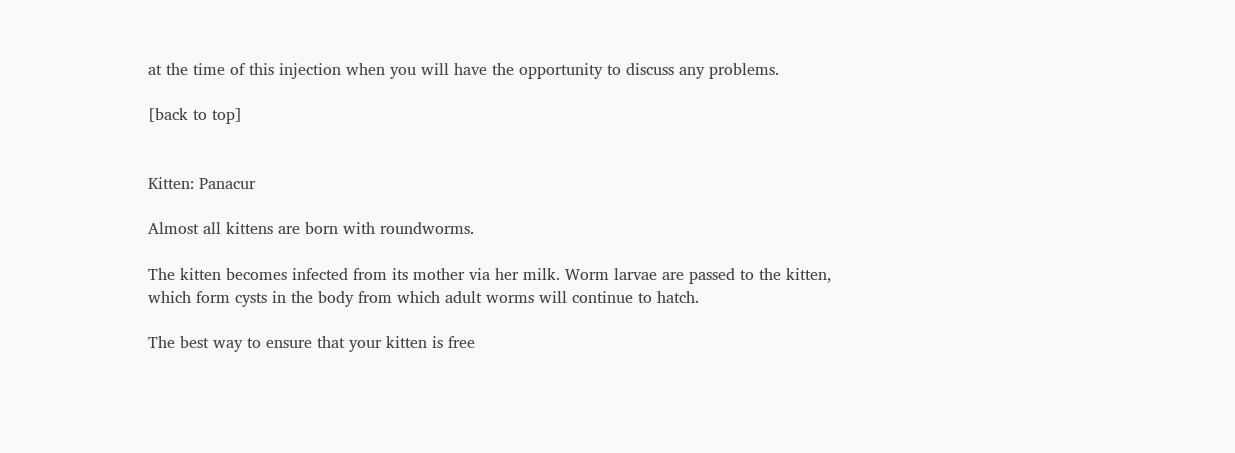at the time of this injection when you will have the opportunity to discuss any problems.

[back to top]


Kitten: Panacur

Almost all kittens are born with roundworms.

The kitten becomes infected from its mother via her milk. Worm larvae are passed to the kitten, which form cysts in the body from which adult worms will continue to hatch.

The best way to ensure that your kitten is free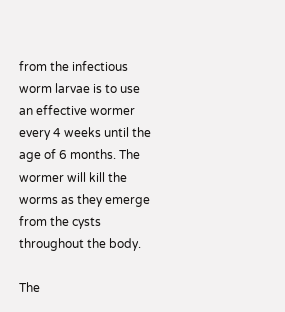from the infectious worm larvae is to use an effective wormer every 4 weeks until the age of 6 months. The wormer will kill the worms as they emerge from the cysts throughout the body.

The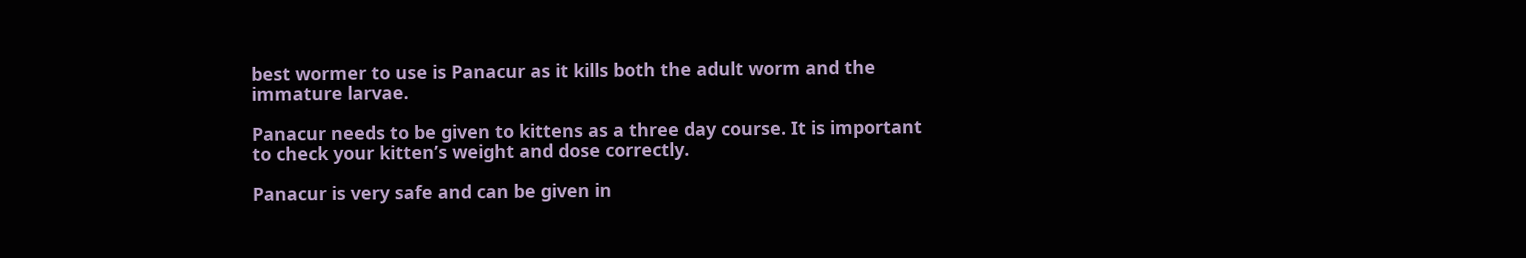best wormer to use is Panacur as it kills both the adult worm and the immature larvae.

Panacur needs to be given to kittens as a three day course. It is important to check your kitten’s weight and dose correctly.

Panacur is very safe and can be given in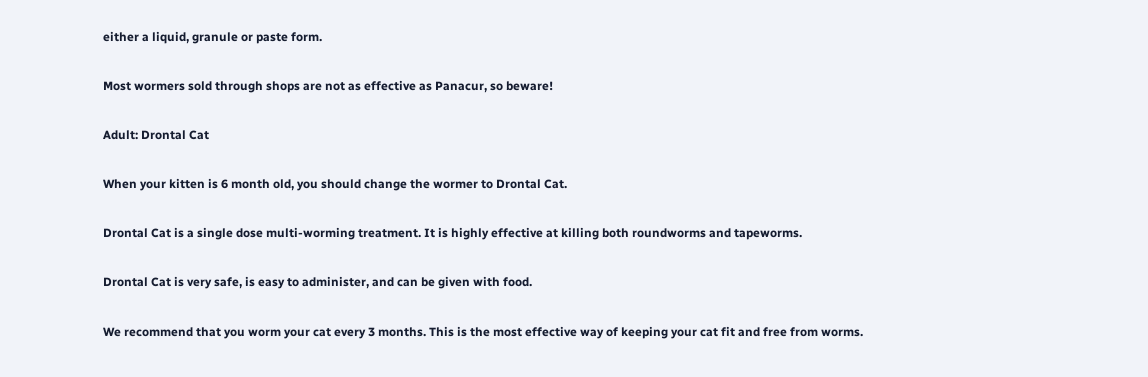either a liquid, granule or paste form.

Most wormers sold through shops are not as effective as Panacur, so beware!

Adult: Drontal Cat

When your kitten is 6 month old, you should change the wormer to Drontal Cat.

Drontal Cat is a single dose multi-worming treatment. It is highly effective at killing both roundworms and tapeworms.

Drontal Cat is very safe, is easy to administer, and can be given with food.

We recommend that you worm your cat every 3 months. This is the most effective way of keeping your cat fit and free from worms.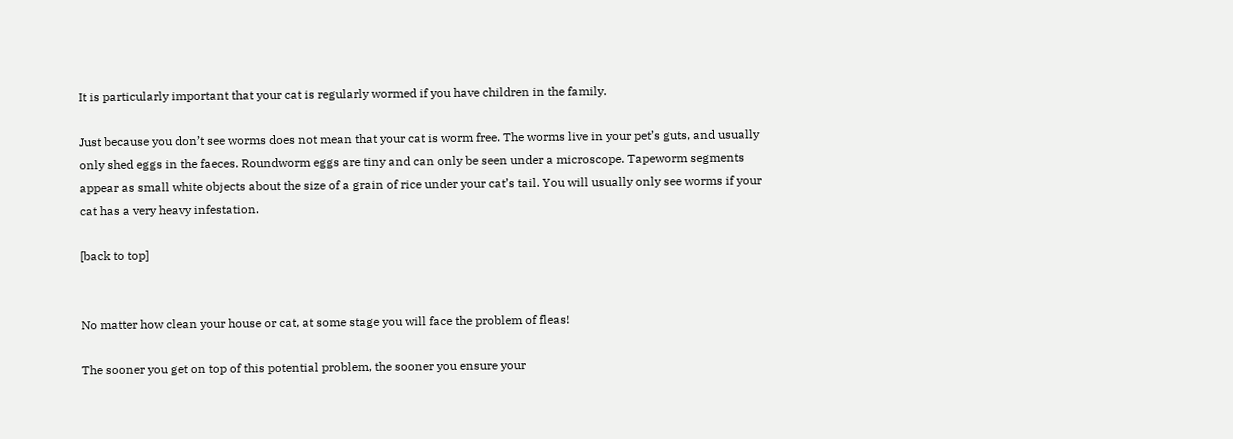It is particularly important that your cat is regularly wormed if you have children in the family.

Just because you don’t see worms does not mean that your cat is worm free. The worms live in your pet’s guts, and usually only shed eggs in the faeces. Roundworm eggs are tiny and can only be seen under a microscope. Tapeworm segments appear as small white objects about the size of a grain of rice under your cat’s tail. You will usually only see worms if your cat has a very heavy infestation.

[back to top]


No matter how clean your house or cat, at some stage you will face the problem of fleas!

The sooner you get on top of this potential problem, the sooner you ensure your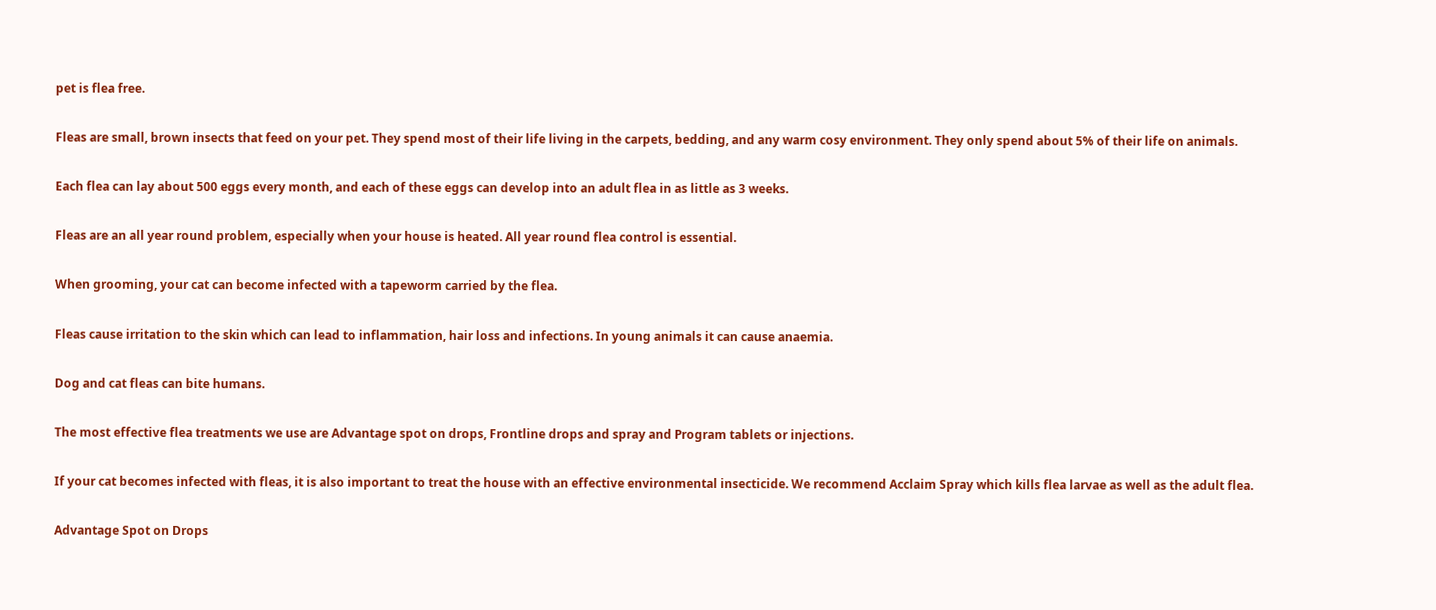pet is flea free.

Fleas are small, brown insects that feed on your pet. They spend most of their life living in the carpets, bedding, and any warm cosy environment. They only spend about 5% of their life on animals.

Each flea can lay about 500 eggs every month, and each of these eggs can develop into an adult flea in as little as 3 weeks.

Fleas are an all year round problem, especially when your house is heated. All year round flea control is essential.

When grooming, your cat can become infected with a tapeworm carried by the flea.

Fleas cause irritation to the skin which can lead to inflammation, hair loss and infections. In young animals it can cause anaemia.

Dog and cat fleas can bite humans.

The most effective flea treatments we use are Advantage spot on drops, Frontline drops and spray and Program tablets or injections.

If your cat becomes infected with fleas, it is also important to treat the house with an effective environmental insecticide. We recommend Acclaim Spray which kills flea larvae as well as the adult flea.

Advantage Spot on Drops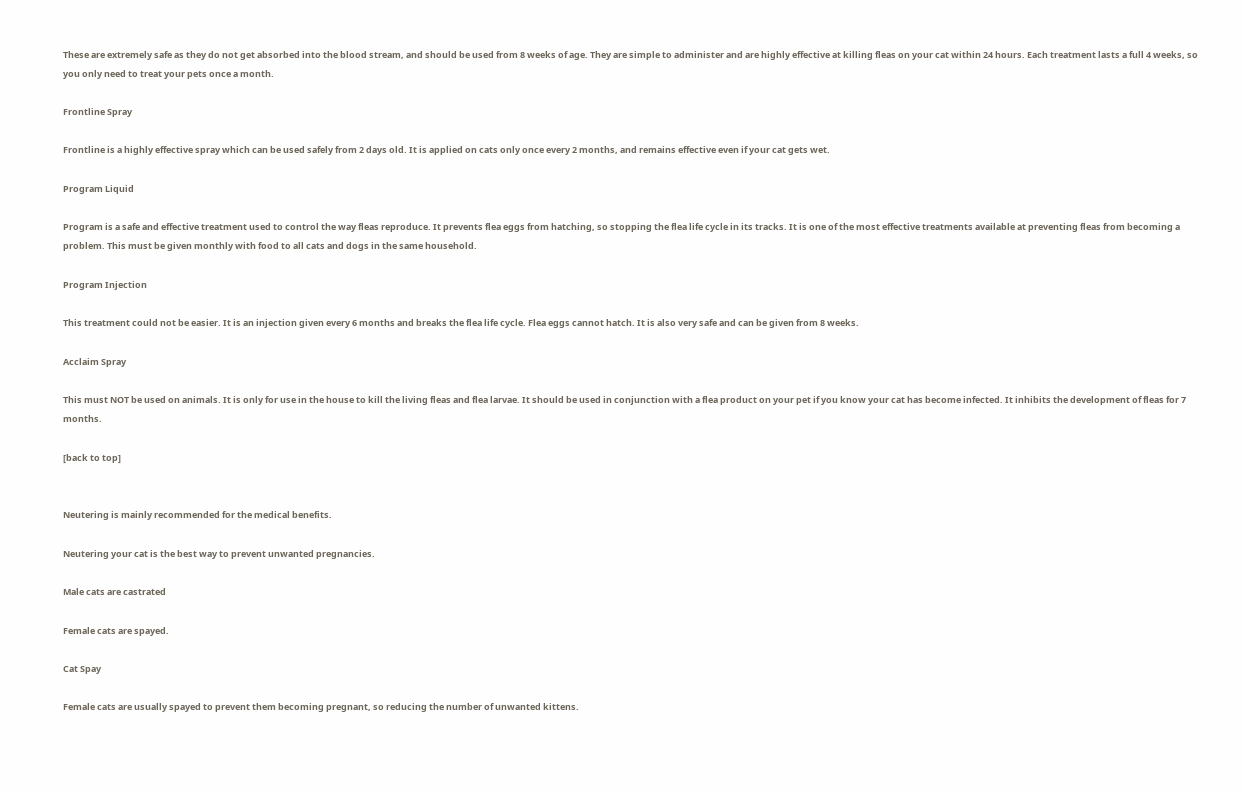These are extremely safe as they do not get absorbed into the blood stream, and should be used from 8 weeks of age. They are simple to administer and are highly effective at killing fleas on your cat within 24 hours. Each treatment lasts a full 4 weeks, so you only need to treat your pets once a month.

Frontline Spray

Frontline is a highly effective spray which can be used safely from 2 days old. It is applied on cats only once every 2 months, and remains effective even if your cat gets wet.

Program Liquid

Program is a safe and effective treatment used to control the way fleas reproduce. It prevents flea eggs from hatching, so stopping the flea life cycle in its tracks. It is one of the most effective treatments available at preventing fleas from becoming a problem. This must be given monthly with food to all cats and dogs in the same household.

Program Injection

This treatment could not be easier. It is an injection given every 6 months and breaks the flea life cycle. Flea eggs cannot hatch. It is also very safe and can be given from 8 weeks.

Acclaim Spray

This must NOT be used on animals. It is only for use in the house to kill the living fleas and flea larvae. It should be used in conjunction with a flea product on your pet if you know your cat has become infected. It inhibits the development of fleas for 7 months.

[back to top]


Neutering is mainly recommended for the medical benefits.

Neutering your cat is the best way to prevent unwanted pregnancies.

Male cats are castrated

Female cats are spayed.

Cat Spay

Female cats are usually spayed to prevent them becoming pregnant, so reducing the number of unwanted kittens.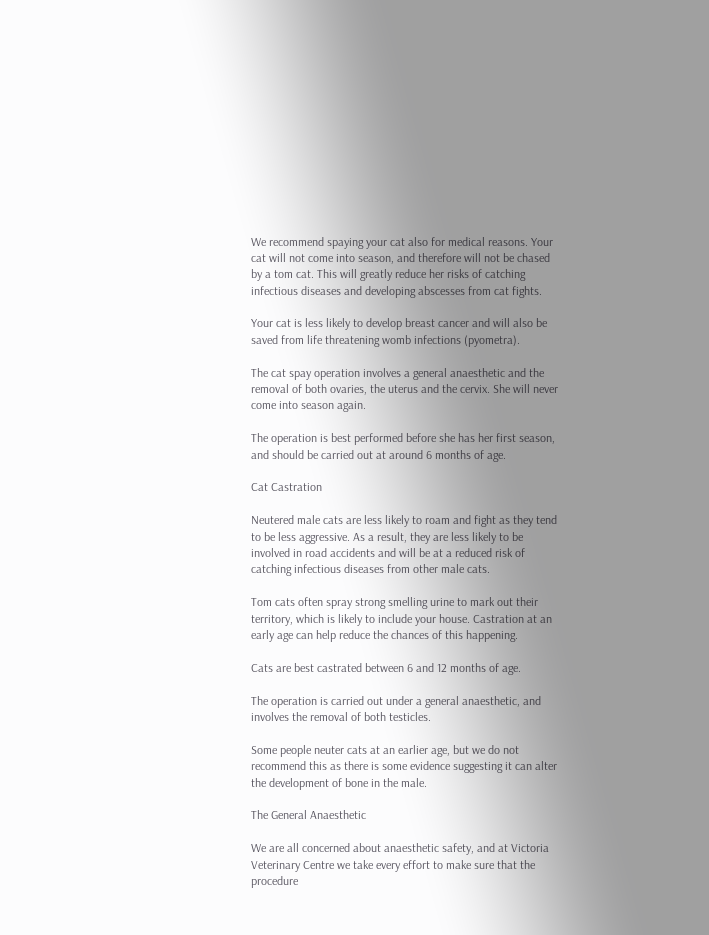We recommend spaying your cat also for medical reasons. Your cat will not come into season, and therefore will not be chased by a tom cat. This will greatly reduce her risks of catching infectious diseases and developing abscesses from cat fights.

Your cat is less likely to develop breast cancer and will also be saved from life threatening womb infections (pyometra).

The cat spay operation involves a general anaesthetic and the removal of both ovaries, the uterus and the cervix. She will never come into season again.

The operation is best performed before she has her first season, and should be carried out at around 6 months of age.

Cat Castration

Neutered male cats are less likely to roam and fight as they tend to be less aggressive. As a result, they are less likely to be involved in road accidents and will be at a reduced risk of catching infectious diseases from other male cats.

Tom cats often spray strong smelling urine to mark out their territory, which is likely to include your house. Castration at an early age can help reduce the chances of this happening.

Cats are best castrated between 6 and 12 months of age.

The operation is carried out under a general anaesthetic, and involves the removal of both testicles.

Some people neuter cats at an earlier age, but we do not recommend this as there is some evidence suggesting it can alter the development of bone in the male.

The General Anaesthetic

We are all concerned about anaesthetic safety, and at Victoria Veterinary Centre we take every effort to make sure that the procedure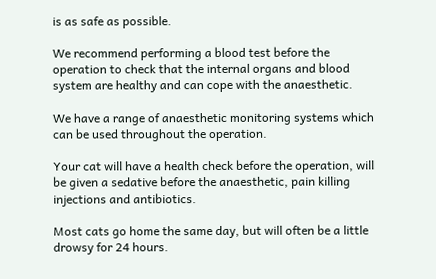is as safe as possible.

We recommend performing a blood test before the operation to check that the internal organs and blood system are healthy and can cope with the anaesthetic.

We have a range of anaesthetic monitoring systems which can be used throughout the operation.

Your cat will have a health check before the operation, will be given a sedative before the anaesthetic, pain killing injections and antibiotics.

Most cats go home the same day, but will often be a little drowsy for 24 hours.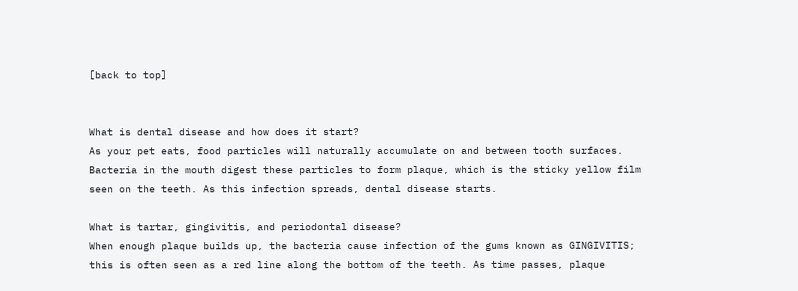[back to top]


What is dental disease and how does it start?
As your pet eats, food particles will naturally accumulate on and between tooth surfaces. Bacteria in the mouth digest these particles to form plaque, which is the sticky yellow film seen on the teeth. As this infection spreads, dental disease starts.

What is tartar, gingivitis, and periodontal disease?
When enough plaque builds up, the bacteria cause infection of the gums known as GINGIVITIS; this is often seen as a red line along the bottom of the teeth. As time passes, plaque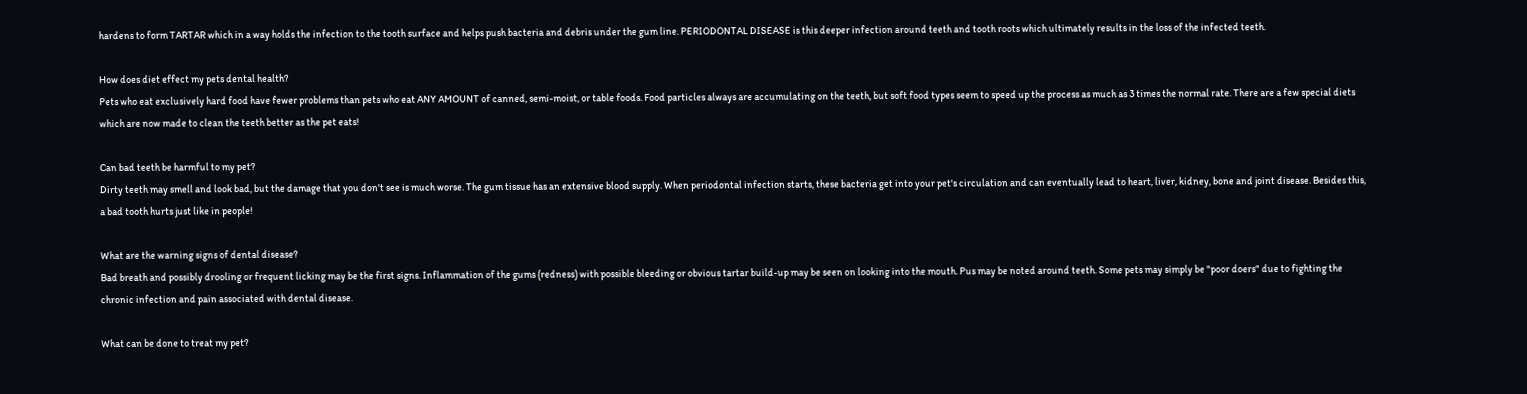hardens to form TARTAR which in a way holds the infection to the tooth surface and helps push bacteria and debris under the gum line. PERIODONTAL DISEASE is this deeper infection around teeth and tooth roots which ultimately results in the loss of the infected teeth.

How does diet effect my pets dental health?
Pets who eat exclusively hard food have fewer problems than pets who eat ANY AMOUNT of canned, semi-moist, or table foods. Food particles always are accumulating on the teeth, but soft food types seem to speed up the process as much as 3 times the normal rate. There are a few special diets which are now made to clean the teeth better as the pet eats!

Can bad teeth be harmful to my pet?
Dirty teeth may smell and look bad, but the damage that you don't see is much worse. The gum tissue has an extensive blood supply. When periodontal infection starts, these bacteria get into your pet's circulation and can eventually lead to heart, liver, kidney, bone and joint disease. Besides this, a bad tooth hurts just like in people!

What are the warning signs of dental disease?
Bad breath and possibly drooling or frequent licking may be the first signs. Inflammation of the gums (redness) with possible bleeding or obvious tartar build-up may be seen on looking into the mouth. Pus may be noted around teeth. Some pets may simply be "poor doers" due to fighting the chronic infection and pain associated with dental disease.

What can be done to treat my pet?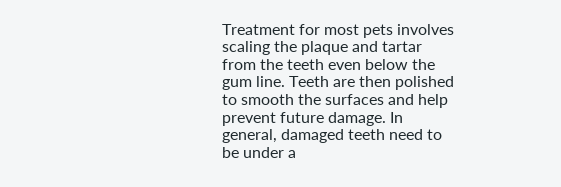Treatment for most pets involves scaling the plaque and tartar from the teeth even below the gum line. Teeth are then polished to smooth the surfaces and help prevent future damage. In general, damaged teeth need to be under a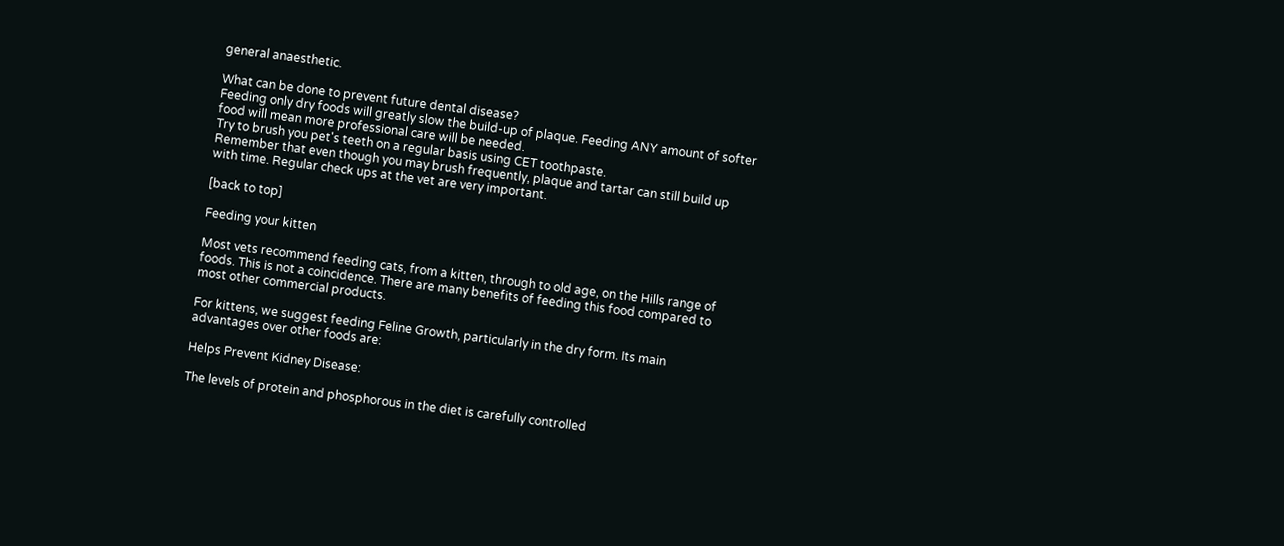general anaesthetic.

What can be done to prevent future dental disease?
Feeding only dry foods will greatly slow the build-up of plaque. Feeding ANY amount of softer food will mean more professional care will be needed.
Try to brush you pet's teeth on a regular basis using CET toothpaste.
Remember that even though you may brush frequently, plaque and tartar can still build up with time. Regular check ups at the vet are very important.

[back to top]

Feeding your kitten

Most vets recommend feeding cats, from a kitten, through to old age, on the Hills range of foods. This is not a coincidence. There are many benefits of feeding this food compared to most other commercial products.

For kittens, we suggest feeding Feline Growth, particularly in the dry form. Its main advantages over other foods are:

Helps Prevent Kidney Disease:

The levels of protein and phosphorous in the diet is carefully controlled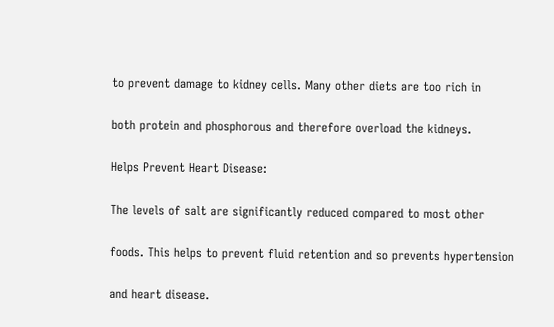to prevent damage to kidney cells. Many other diets are too rich in

both protein and phosphorous and therefore overload the kidneys.

Helps Prevent Heart Disease:

The levels of salt are significantly reduced compared to most other

foods. This helps to prevent fluid retention and so prevents hypertension

and heart disease.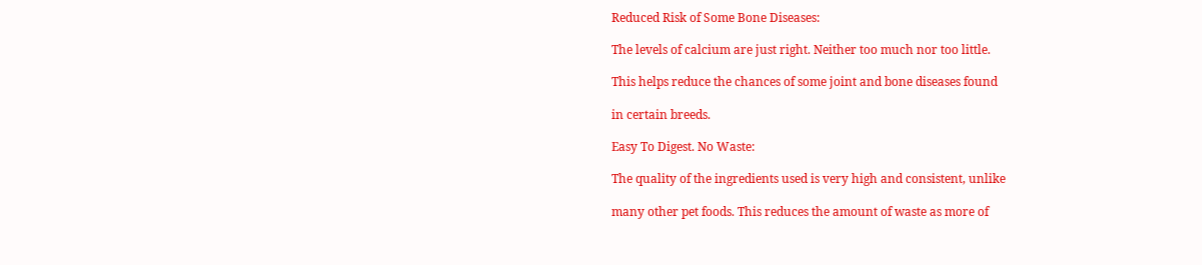Reduced Risk of Some Bone Diseases:

The levels of calcium are just right. Neither too much nor too little.

This helps reduce the chances of some joint and bone diseases found

in certain breeds.

Easy To Digest. No Waste:

The quality of the ingredients used is very high and consistent, unlike

many other pet foods. This reduces the amount of waste as more of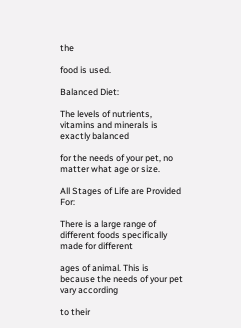the

food is used.

Balanced Diet:

The levels of nutrients, vitamins and minerals is exactly balanced

for the needs of your pet, no matter what age or size.

All Stages of Life are Provided For:

There is a large range of different foods specifically made for different

ages of animal. This is because the needs of your pet vary according

to their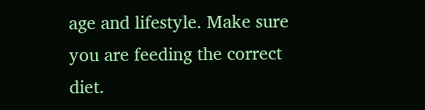age and lifestyle. Make sure you are feeding the correct diet.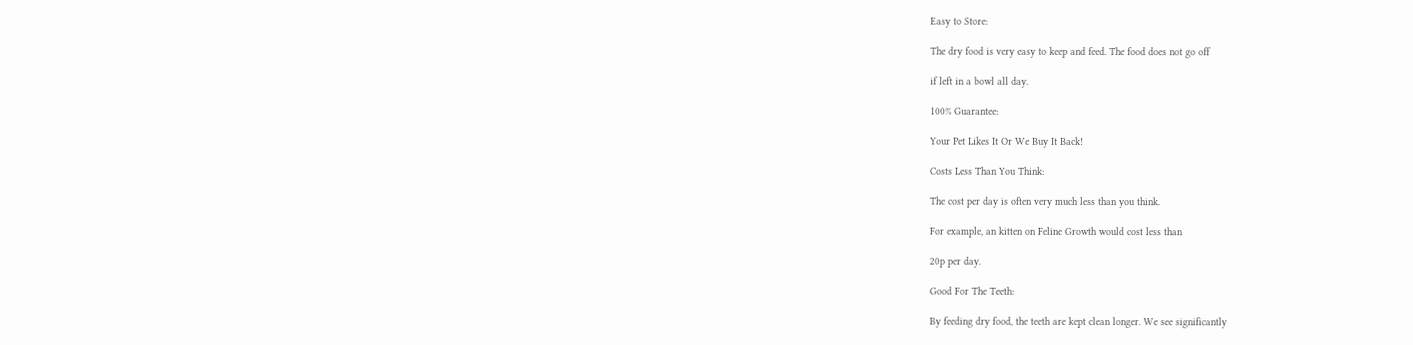Easy to Store:

The dry food is very easy to keep and feed. The food does not go off

if left in a bowl all day.

100% Guarantee:

Your Pet Likes It Or We Buy It Back!

Costs Less Than You Think:

The cost per day is often very much less than you think.

For example, an kitten on Feline Growth would cost less than

20p per day.

Good For The Teeth:

By feeding dry food, the teeth are kept clean longer. We see significantly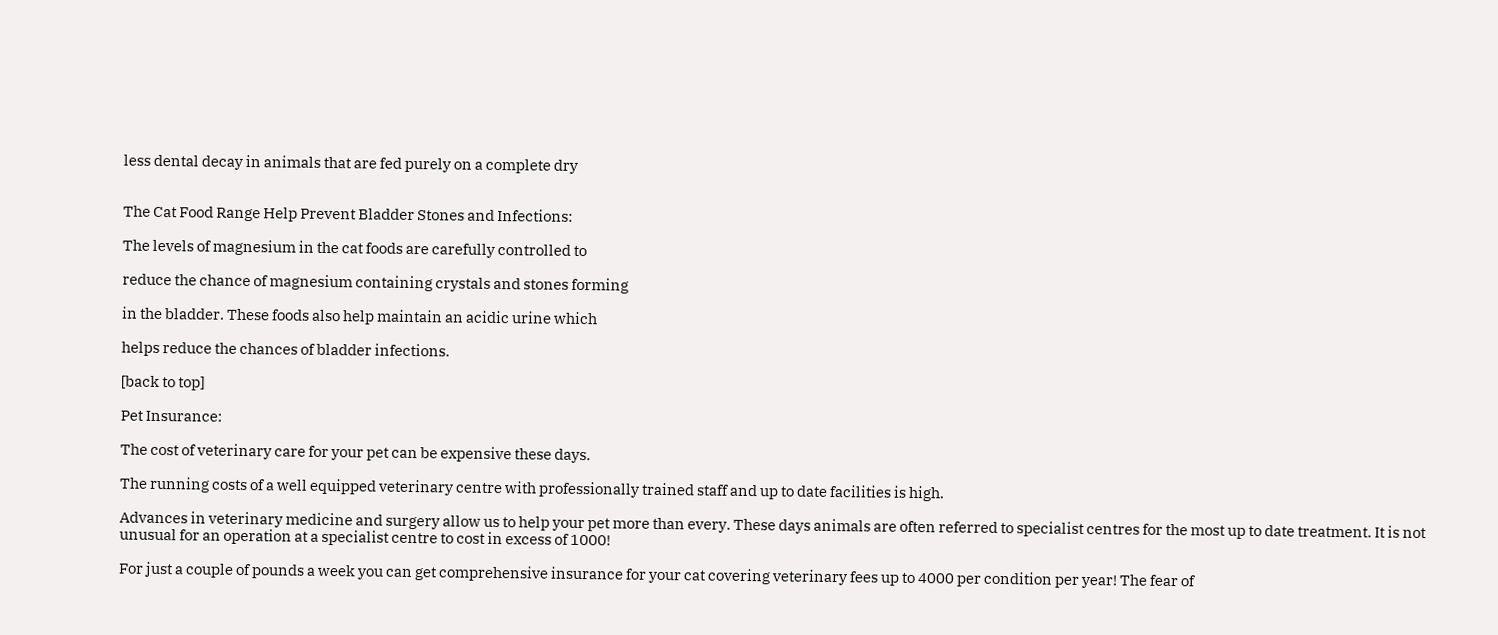less dental decay in animals that are fed purely on a complete dry


The Cat Food Range Help Prevent Bladder Stones and Infections:

The levels of magnesium in the cat foods are carefully controlled to

reduce the chance of magnesium containing crystals and stones forming

in the bladder. These foods also help maintain an acidic urine which

helps reduce the chances of bladder infections.

[back to top]

Pet Insurance:

The cost of veterinary care for your pet can be expensive these days.

The running costs of a well equipped veterinary centre with professionally trained staff and up to date facilities is high.

Advances in veterinary medicine and surgery allow us to help your pet more than every. These days animals are often referred to specialist centres for the most up to date treatment. It is not unusual for an operation at a specialist centre to cost in excess of 1000!

For just a couple of pounds a week you can get comprehensive insurance for your cat covering veterinary fees up to 4000 per condition per year! The fear of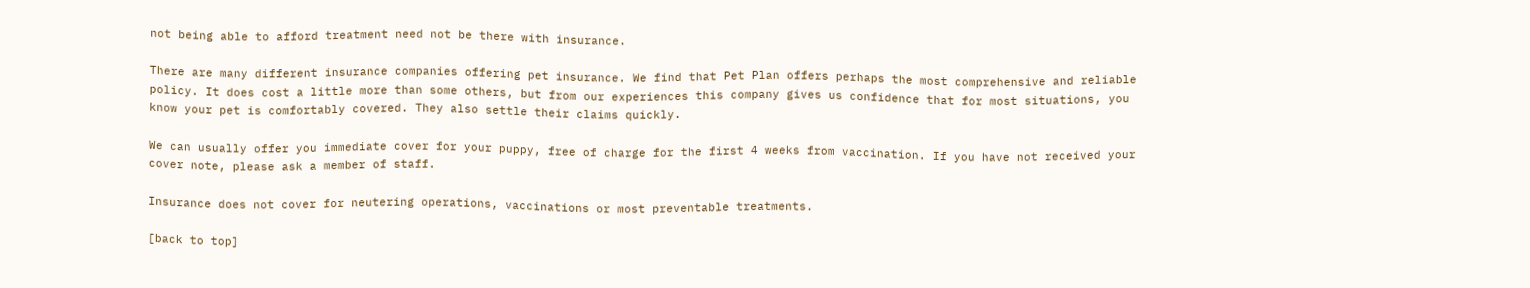not being able to afford treatment need not be there with insurance.

There are many different insurance companies offering pet insurance. We find that Pet Plan offers perhaps the most comprehensive and reliable policy. It does cost a little more than some others, but from our experiences this company gives us confidence that for most situations, you know your pet is comfortably covered. They also settle their claims quickly.

We can usually offer you immediate cover for your puppy, free of charge for the first 4 weeks from vaccination. If you have not received your cover note, please ask a member of staff.

Insurance does not cover for neutering operations, vaccinations or most preventable treatments.

[back to top]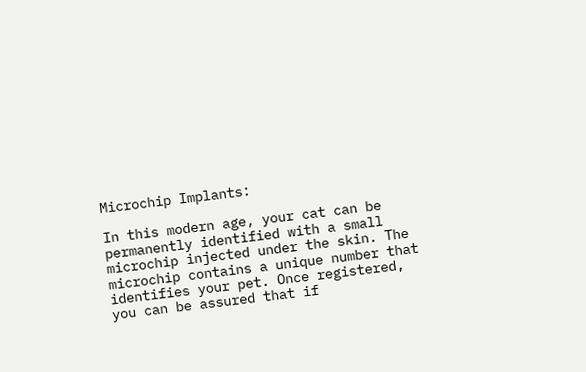Microchip Implants:

In this modern age, your cat can be permanently identified with a small microchip injected under the skin. The microchip contains a unique number that identifies your pet. Once registered, you can be assured that if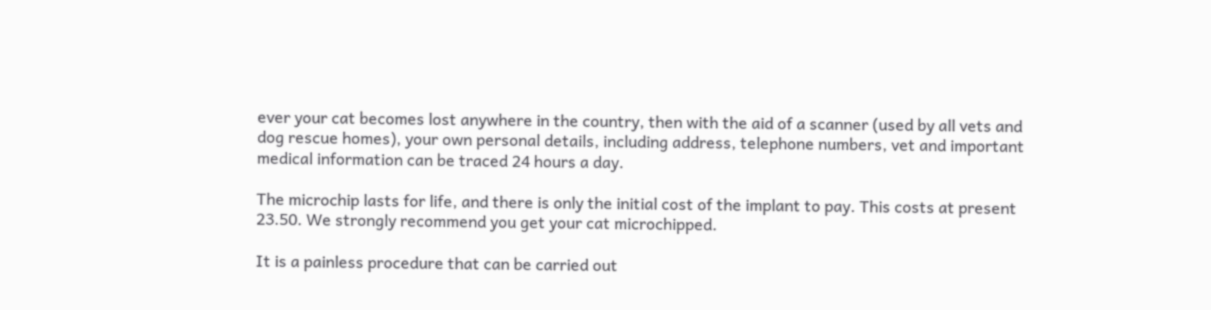ever your cat becomes lost anywhere in the country, then with the aid of a scanner (used by all vets and dog rescue homes), your own personal details, including address, telephone numbers, vet and important medical information can be traced 24 hours a day.

The microchip lasts for life, and there is only the initial cost of the implant to pay. This costs at present 23.50. We strongly recommend you get your cat microchipped.

It is a painless procedure that can be carried out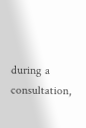during a consultation,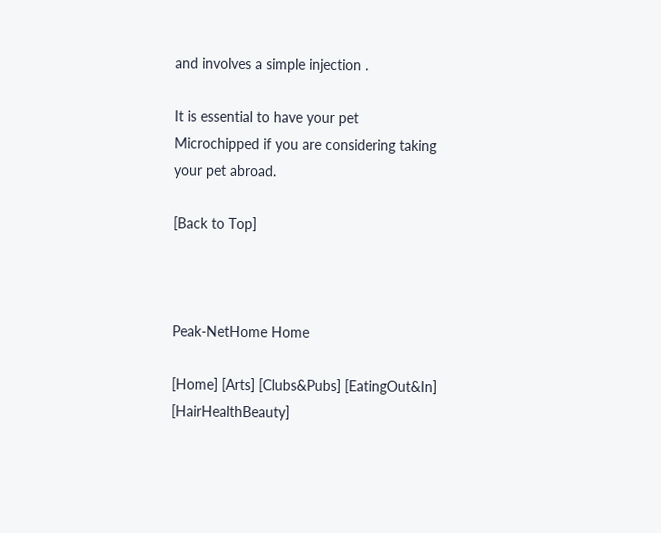and involves a simple injection .

It is essential to have your pet Microchipped if you are considering taking your pet abroad.

[Back to Top]



Peak-NetHome Home

[Home] [Arts] [Clubs&Pubs] [EatingOut&In] [HairHealthBeauty]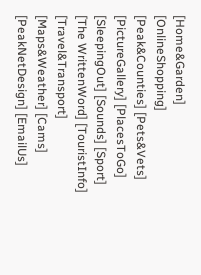[Home&Garden] [OnlineShopping] [Peak&Counties] [Pets&Vets] [PictureGallery] [PlacesToGo] [SleepingOut] [Sounds] [Sport] [The WrittenWord] [TouristInfo] [Travel&Transport] [Maps&Weather] [Cams] [PeakNetDesign] [EmailUs]